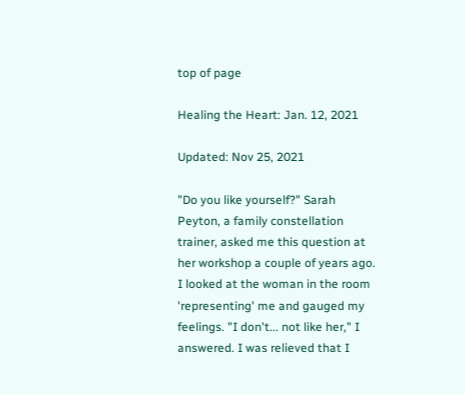top of page

Healing the Heart: Jan. 12, 2021

Updated: Nov 25, 2021

"Do you like yourself?" Sarah Peyton, a family constellation trainer, asked me this question at her workshop a couple of years ago. I looked at the woman in the room 'representing' me and gauged my feelings. "I don't... not like her," I answered. I was relieved that I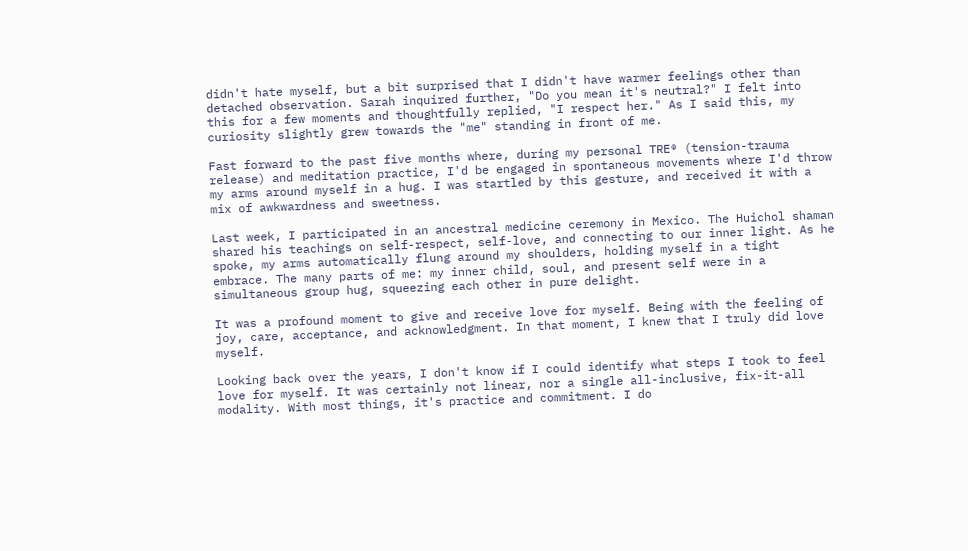didn't hate myself, but a bit surprised that I didn't have warmer feelings other than detached observation. Sarah inquired further, "Do you mean it's neutral?" I felt into this for a few moments and thoughtfully replied, "I respect her." As I said this, my curiosity slightly grew towards the "me" standing in front of me.

Fast forward to the past five months where, during my personal TRE® (tension-trauma release) and meditation practice, I'd be engaged in spontaneous movements where I'd throw my arms around myself in a hug. I was startled by this gesture, and received it with a mix of awkwardness and sweetness.

Last week, I participated in an ancestral medicine ceremony in Mexico. The Huichol shaman shared his teachings on self-respect, self-love, and connecting to our inner light. As he spoke, my arms automatically flung around my shoulders, holding myself in a tight embrace. The many parts of me: my inner child, soul, and present self were in a simultaneous group hug, squeezing each other in pure delight.

It was a profound moment to give and receive love for myself. Being with the feeling of joy, care, acceptance, and acknowledgment. In that moment, I knew that I truly did love myself.

Looking back over the years, I don't know if I could identify what steps I took to feel love for myself. It was certainly not linear, nor a single all-inclusive, fix-it-all modality. With most things, it's practice and commitment. I do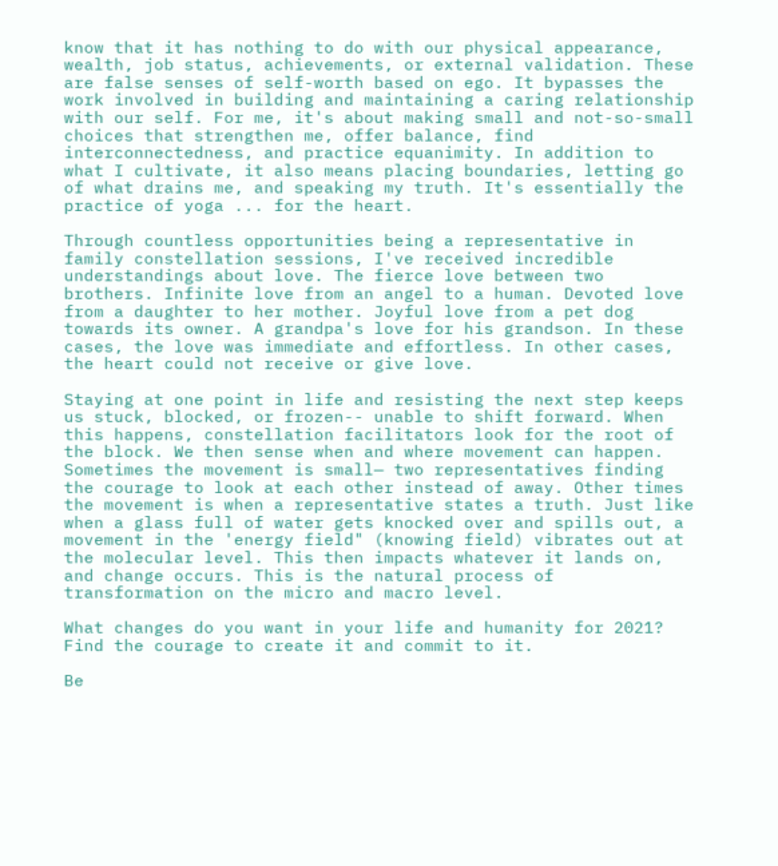know that it has nothing to do with our physical appearance, wealth, job status, achievements, or external validation. These are false senses of self-worth based on ego. It bypasses the work involved in building and maintaining a caring relationship with our self. For me, it's about making small and not-so-small choices that strengthen me, offer balance, find interconnectedness, and practice equanimity. In addition to what I cultivate, it also means placing boundaries, letting go of what drains me, and speaking my truth. It's essentially the practice of yoga ... for the heart.

Through countless opportunities being a representative in family constellation sessions, I've received incredible understandings about love. The fierce love between two brothers. Infinite love from an angel to a human. Devoted love from a daughter to her mother. Joyful love from a pet dog towards its owner. A grandpa's love for his grandson. In these cases, the love was immediate and effortless. In other cases, the heart could not receive or give love.

Staying at one point in life and resisting the next step keeps us stuck, blocked, or frozen-- unable to shift forward. When this happens, constellation facilitators look for the root of the block. We then sense when and where movement can happen. Sometimes the movement is small— two representatives finding the courage to look at each other instead of away. Other times the movement is when a representative states a truth. Just like when a glass full of water gets knocked over and spills out, a movement in the 'energy field" (knowing field) vibrates out at the molecular level. This then impacts whatever it lands on, and change occurs. This is the natural process of transformation on the micro and macro level.

What changes do you want in your life and humanity for 2021? Find the courage to create it and commit to it.

Be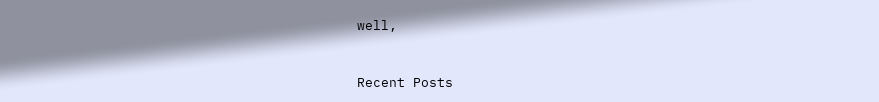well,



Recent Posts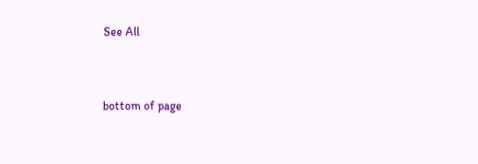See All


bottom of page